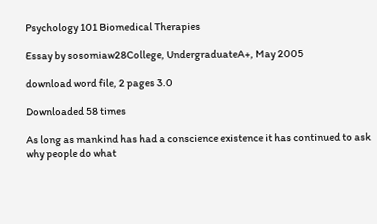Psychology 101 Biomedical Therapies

Essay by sosomiaw28College, UndergraduateA+, May 2005

download word file, 2 pages 3.0

Downloaded 58 times

As long as mankind has had a conscience existence it has continued to ask why people do what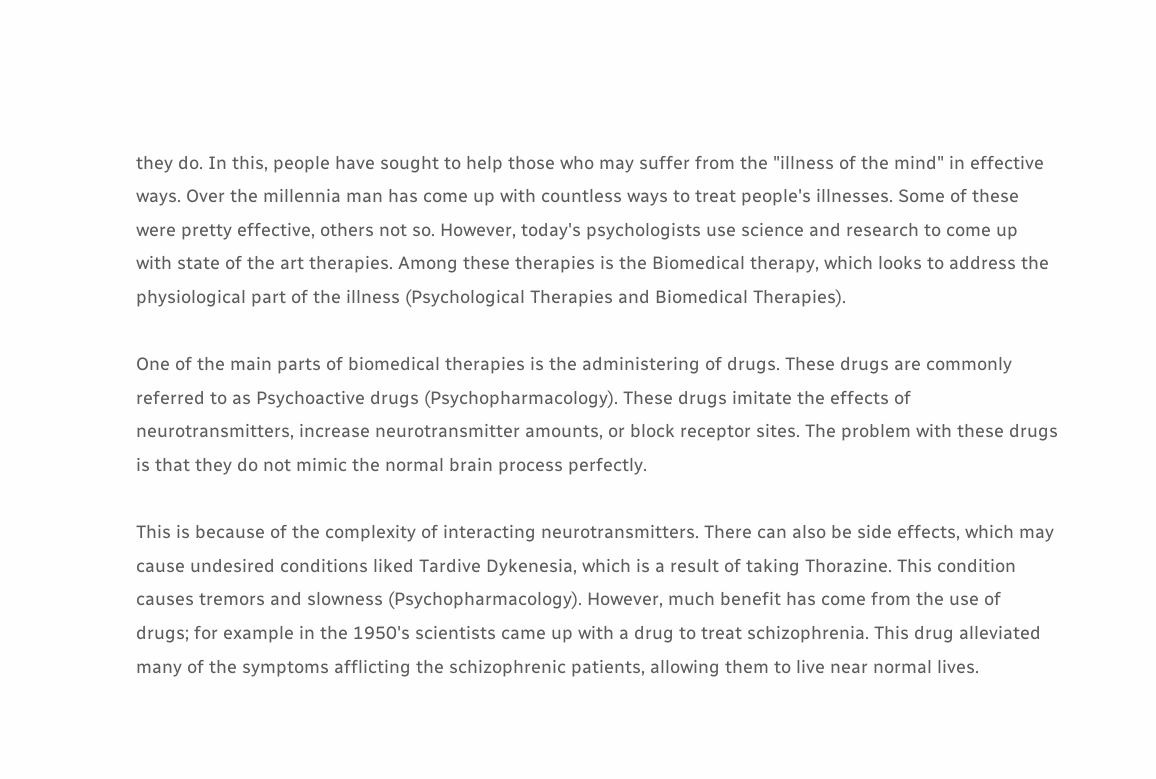they do. In this, people have sought to help those who may suffer from the "illness of the mind" in effective ways. Over the millennia man has come up with countless ways to treat people's illnesses. Some of these were pretty effective, others not so. However, today's psychologists use science and research to come up with state of the art therapies. Among these therapies is the Biomedical therapy, which looks to address the physiological part of the illness (Psychological Therapies and Biomedical Therapies).

One of the main parts of biomedical therapies is the administering of drugs. These drugs are commonly referred to as Psychoactive drugs (Psychopharmacology). These drugs imitate the effects of neurotransmitters, increase neurotransmitter amounts, or block receptor sites. The problem with these drugs is that they do not mimic the normal brain process perfectly.

This is because of the complexity of interacting neurotransmitters. There can also be side effects, which may cause undesired conditions liked Tardive Dykenesia, which is a result of taking Thorazine. This condition causes tremors and slowness (Psychopharmacology). However, much benefit has come from the use of drugs; for example in the 1950's scientists came up with a drug to treat schizophrenia. This drug alleviated many of the symptoms afflicting the schizophrenic patients, allowing them to live near normal lives.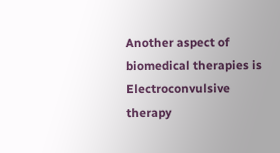Another aspect of biomedical therapies is Electroconvulsive therapy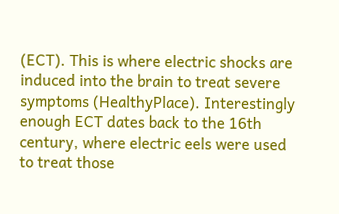(ECT). This is where electric shocks are induced into the brain to treat severe symptoms (HealthyPlace). Interestingly enough ECT dates back to the 16th century, where electric eels were used to treat those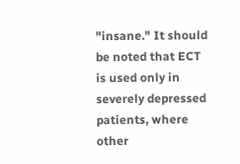"insane." It should be noted that ECT is used only in severely depressed patients, where other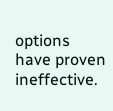options have proven ineffective.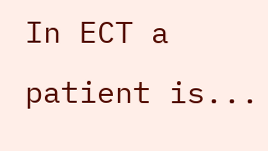In ECT a patient is...